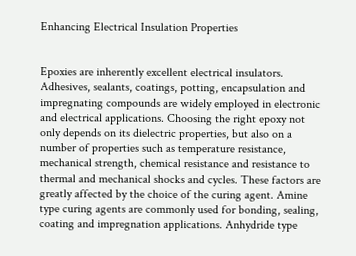Enhancing Electrical Insulation Properties


Epoxies are inherently excellent electrical insulators. Adhesives, sealants, coatings, potting, encapsulation and impregnating compounds are widely employed in electronic and electrical applications. Choosing the right epoxy not only depends on its dielectric properties, but also on a number of properties such as temperature resistance, mechanical strength, chemical resistance and resistance to thermal and mechanical shocks and cycles. These factors are greatly affected by the choice of the curing agent. Amine type curing agents are commonly used for bonding, sealing, coating and impregnation applications. Anhydride type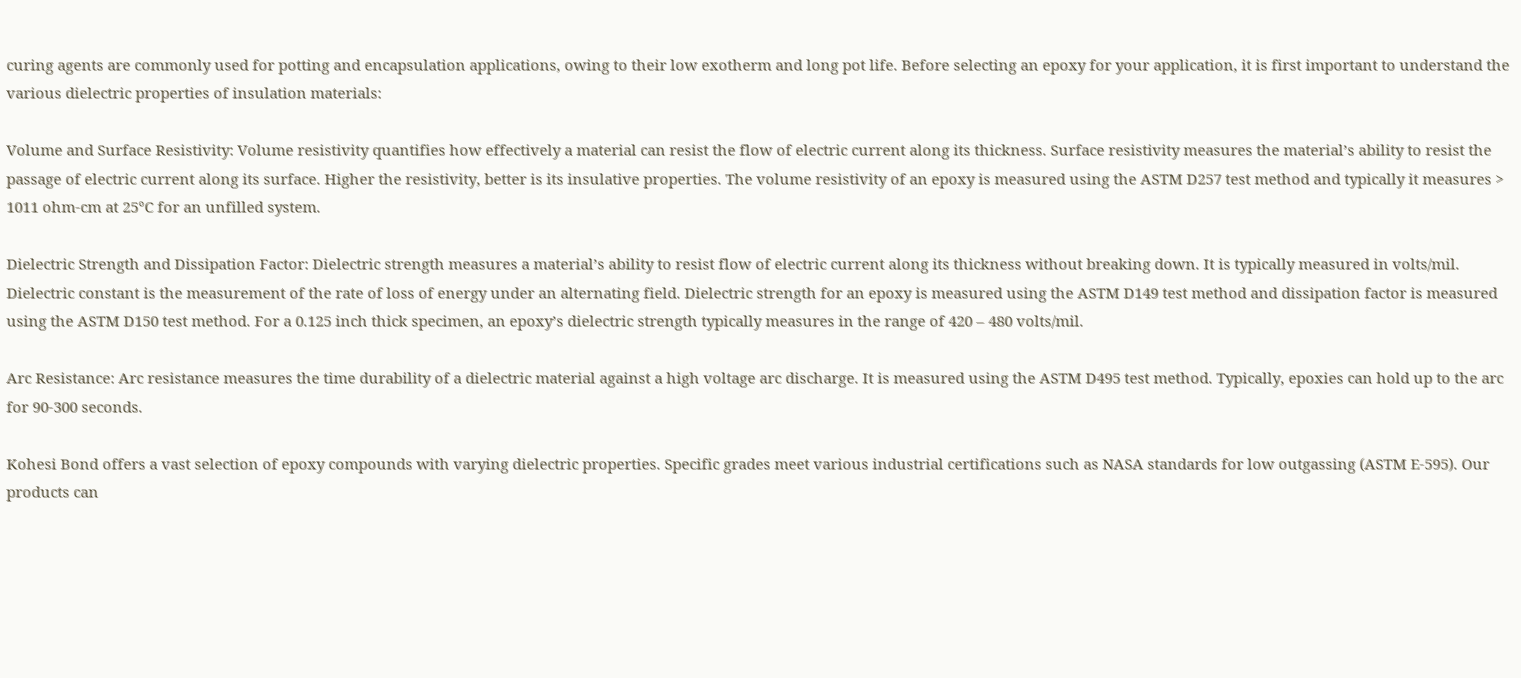curing agents are commonly used for potting and encapsulation applications, owing to their low exotherm and long pot life. Before selecting an epoxy for your application, it is first important to understand the various dielectric properties of insulation materials:

Volume and Surface Resistivity: Volume resistivity quantifies how effectively a material can resist the flow of electric current along its thickness. Surface resistivity measures the material’s ability to resist the passage of electric current along its surface. Higher the resistivity, better is its insulative properties. The volume resistivity of an epoxy is measured using the ASTM D257 test method and typically it measures > 1011 ohm-cm at 25°C for an unfilled system.

Dielectric Strength and Dissipation Factor: Dielectric strength measures a material’s ability to resist flow of electric current along its thickness without breaking down. It is typically measured in volts/mil. Dielectric constant is the measurement of the rate of loss of energy under an alternating field. Dielectric strength for an epoxy is measured using the ASTM D149 test method and dissipation factor is measured using the ASTM D150 test method. For a 0.125 inch thick specimen, an epoxy’s dielectric strength typically measures in the range of 420 – 480 volts/mil.

Arc Resistance: Arc resistance measures the time durability of a dielectric material against a high voltage arc discharge. It is measured using the ASTM D495 test method. Typically, epoxies can hold up to the arc for 90-300 seconds.

Kohesi Bond offers a vast selection of epoxy compounds with varying dielectric properties. Specific grades meet various industrial certifications such as NASA standards for low outgassing (ASTM E-595). Our products can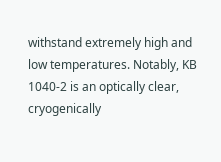withstand extremely high and low temperatures. Notably, KB 1040-2 is an optically clear, cryogenically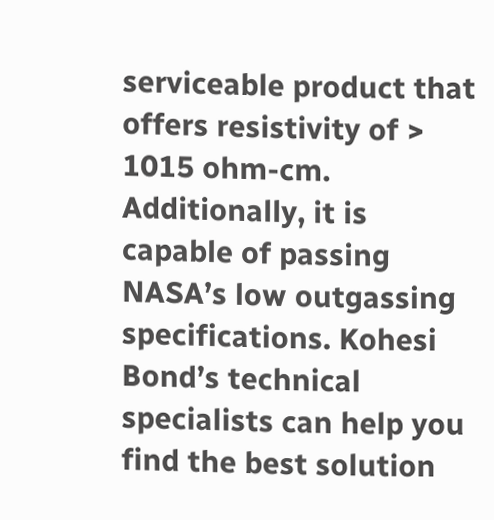serviceable product that offers resistivity of > 1015 ohm-cm. Additionally, it is capable of passing NASA’s low outgassing specifications. Kohesi Bond’s technical specialists can help you find the best solution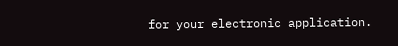for your electronic application.